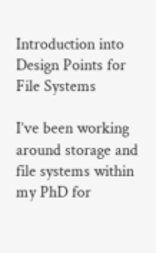Introduction into Design Points for File Systems

I’ve been working around storage and file systems within my PhD for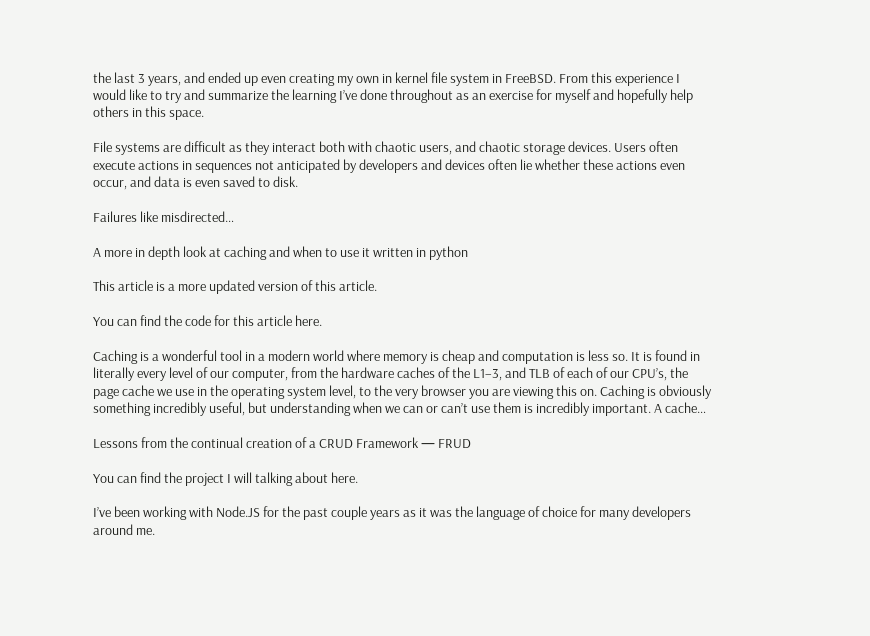the last 3 years, and ended up even creating my own in kernel file system in FreeBSD. From this experience I would like to try and summarize the learning I’ve done throughout as an exercise for myself and hopefully help others in this space.

File systems are difficult as they interact both with chaotic users, and chaotic storage devices. Users often execute actions in sequences not anticipated by developers and devices often lie whether these actions even occur, and data is even saved to disk.

Failures like misdirected…

A more in depth look at caching and when to use it written in python

This article is a more updated version of this article.

You can find the code for this article here.

Caching is a wonderful tool in a modern world where memory is cheap and computation is less so. It is found in literally every level of our computer, from the hardware caches of the L1–3, and TLB of each of our CPU’s, the page cache we use in the operating system level, to the very browser you are viewing this on. Caching is obviously something incredibly useful, but understanding when we can or can’t use them is incredibly important. A cache…

Lessons from the continual creation of a CRUD Framework — FRUD

You can find the project I will talking about here.

I’ve been working with Node.JS for the past couple years as it was the language of choice for many developers around me.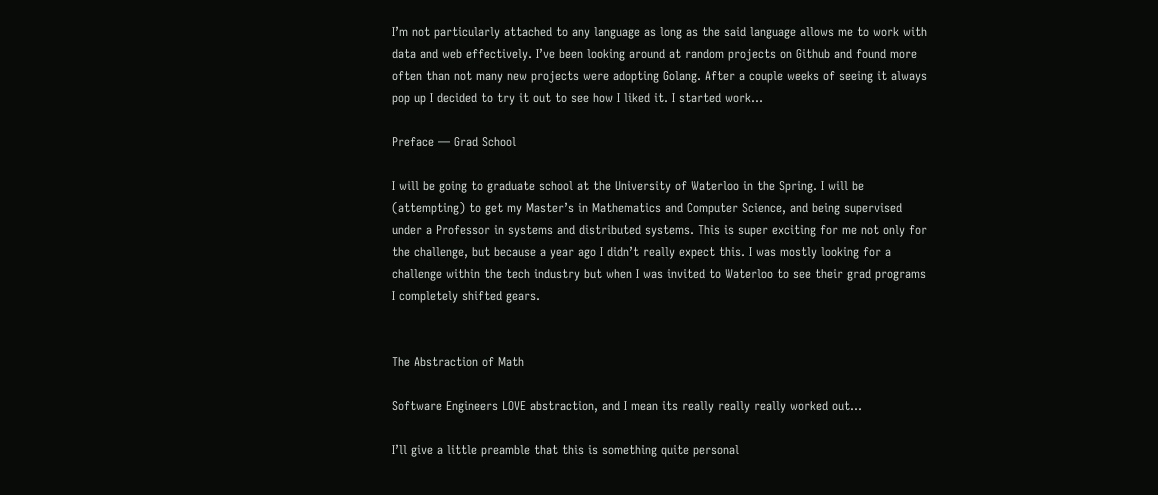I’m not particularly attached to any language as long as the said language allows me to work with data and web effectively. I’ve been looking around at random projects on Github and found more often than not many new projects were adopting Golang. After a couple weeks of seeing it always pop up I decided to try it out to see how I liked it. I started work…

Preface — Grad School

I will be going to graduate school at the University of Waterloo in the Spring. I will be (attempting) to get my Master’s in Mathematics and Computer Science, and being supervised under a Professor in systems and distributed systems. This is super exciting for me not only for the challenge, but because a year ago I didn’t really expect this. I was mostly looking for a challenge within the tech industry but when I was invited to Waterloo to see their grad programs I completely shifted gears.


The Abstraction of Math

Software Engineers LOVE abstraction, and I mean its really really really worked out…

I’ll give a little preamble that this is something quite personal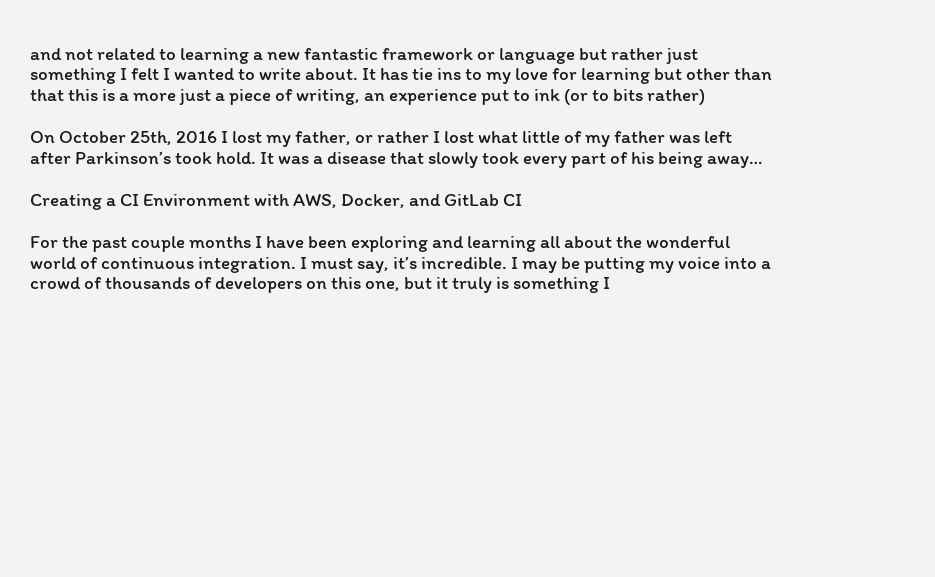and not related to learning a new fantastic framework or language but rather just something I felt I wanted to write about. It has tie ins to my love for learning but other than that this is a more just a piece of writing, an experience put to ink (or to bits rather)

On October 25th, 2016 I lost my father, or rather I lost what little of my father was left after Parkinson’s took hold. It was a disease that slowly took every part of his being away…

Creating a CI Environment with AWS, Docker, and GitLab CI

For the past couple months I have been exploring and learning all about the wonderful world of continuous integration. I must say, it’s incredible. I may be putting my voice into a crowd of thousands of developers on this one, but it truly is something I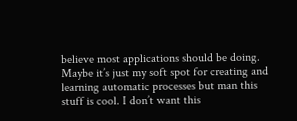believe most applications should be doing. Maybe it’s just my soft spot for creating and learning automatic processes but man this stuff is cool. I don’t want this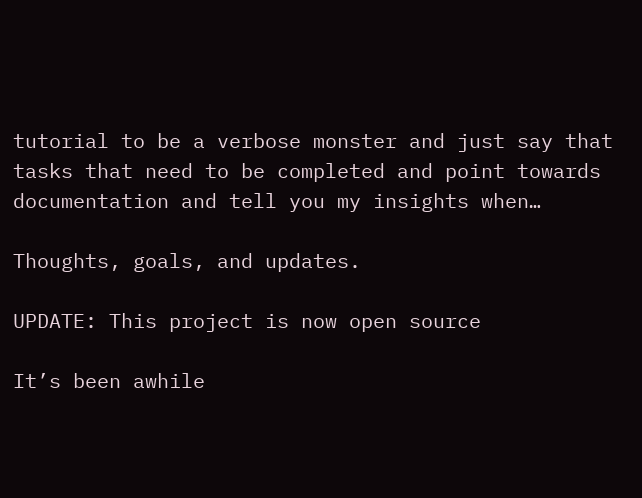tutorial to be a verbose monster and just say that tasks that need to be completed and point towards documentation and tell you my insights when…

Thoughts, goals, and updates.

UPDATE: This project is now open source

It’s been awhile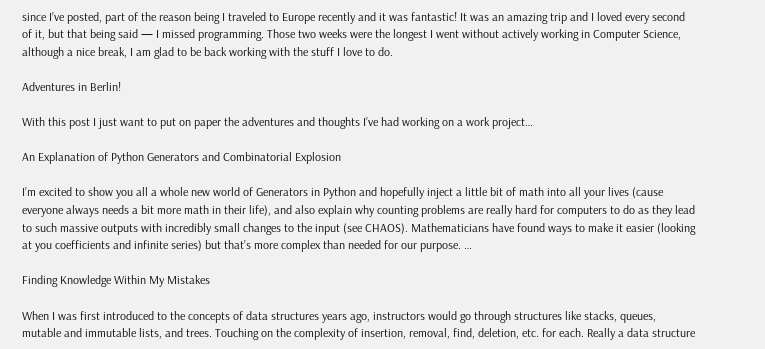since I’ve posted, part of the reason being I traveled to Europe recently and it was fantastic! It was an amazing trip and I loved every second of it, but that being said — I missed programming. Those two weeks were the longest I went without actively working in Computer Science, although a nice break, I am glad to be back working with the stuff I love to do.

Adventures in Berlin!

With this post I just want to put on paper the adventures and thoughts I’ve had working on a work project…

An Explanation of Python Generators and Combinatorial Explosion

I’m excited to show you all a whole new world of Generators in Python and hopefully inject a little bit of math into all your lives (cause everyone always needs a bit more math in their life), and also explain why counting problems are really hard for computers to do as they lead to such massive outputs with incredibly small changes to the input (see CHAOS). Mathematicians have found ways to make it easier (looking at you coefficients and infinite series) but that’s more complex than needed for our purpose. …

Finding Knowledge Within My Mistakes

When I was first introduced to the concepts of data structures years ago, instructors would go through structures like stacks, queues, mutable and immutable lists, and trees. Touching on the complexity of insertion, removal, find, deletion, etc. for each. Really a data structure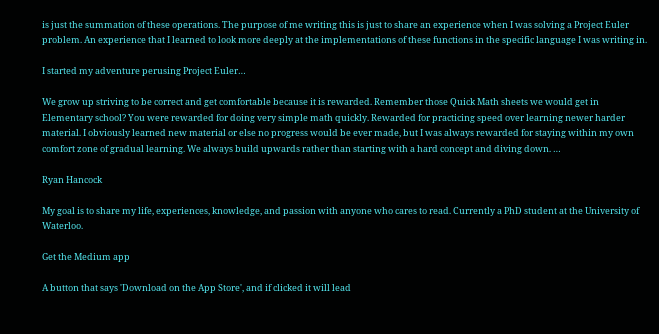is just the summation of these operations. The purpose of me writing this is just to share an experience when I was solving a Project Euler problem. An experience that I learned to look more deeply at the implementations of these functions in the specific language I was writing in.

I started my adventure perusing Project Euler…

We grow up striving to be correct and get comfortable because it is rewarded. Remember those Quick Math sheets we would get in Elementary school? You were rewarded for doing very simple math quickly. Rewarded for practicing speed over learning newer harder material. I obviously learned new material or else no progress would be ever made, but I was always rewarded for staying within my own comfort zone of gradual learning. We always build upwards rather than starting with a hard concept and diving down. …

Ryan Hancock

My goal is to share my life, experiences, knowledge, and passion with anyone who cares to read. Currently a PhD student at the University of Waterloo.

Get the Medium app

A button that says 'Download on the App Store', and if clicked it will lead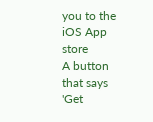you to the iOS App store
A button that says 'Get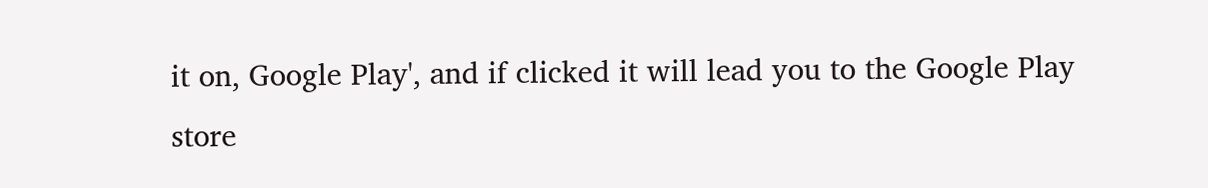it on, Google Play', and if clicked it will lead you to the Google Play store